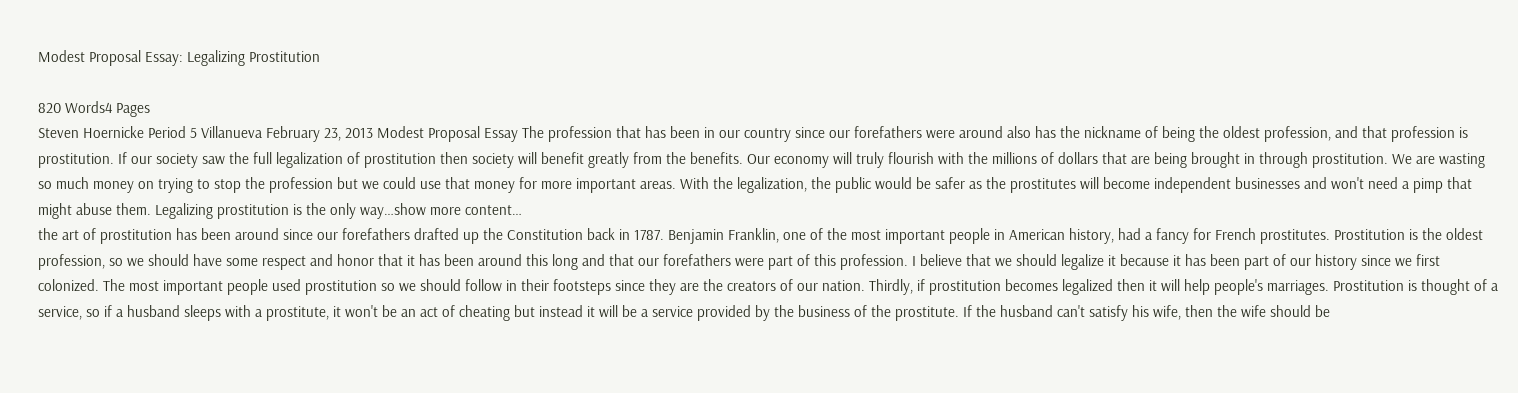Modest Proposal Essay: Legalizing Prostitution

820 Words4 Pages
Steven Hoernicke Period 5 Villanueva February 23, 2013 Modest Proposal Essay The profession that has been in our country since our forefathers were around also has the nickname of being the oldest profession, and that profession is prostitution. If our society saw the full legalization of prostitution then society will benefit greatly from the benefits. Our economy will truly flourish with the millions of dollars that are being brought in through prostitution. We are wasting so much money on trying to stop the profession but we could use that money for more important areas. With the legalization, the public would be safer as the prostitutes will become independent businesses and won't need a pimp that might abuse them. Legalizing prostitution is the only way…show more content…
the art of prostitution has been around since our forefathers drafted up the Constitution back in 1787. Benjamin Franklin, one of the most important people in American history, had a fancy for French prostitutes. Prostitution is the oldest profession, so we should have some respect and honor that it has been around this long and that our forefathers were part of this profession. I believe that we should legalize it because it has been part of our history since we first colonized. The most important people used prostitution so we should follow in their footsteps since they are the creators of our nation. Thirdly, if prostitution becomes legalized then it will help people's marriages. Prostitution is thought of a service, so if a husband sleeps with a prostitute, it won't be an act of cheating but instead it will be a service provided by the business of the prostitute. If the husband can't satisfy his wife, then the wife should be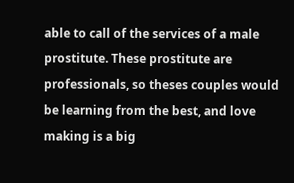able to call of the services of a male prostitute. These prostitute are professionals, so theses couples would be learning from the best, and love making is a big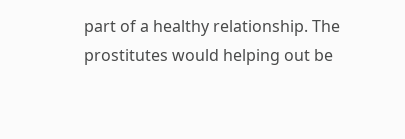part of a healthy relationship. The prostitutes would helping out be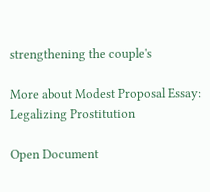strengthening the couple's

More about Modest Proposal Essay: Legalizing Prostitution

Open Document